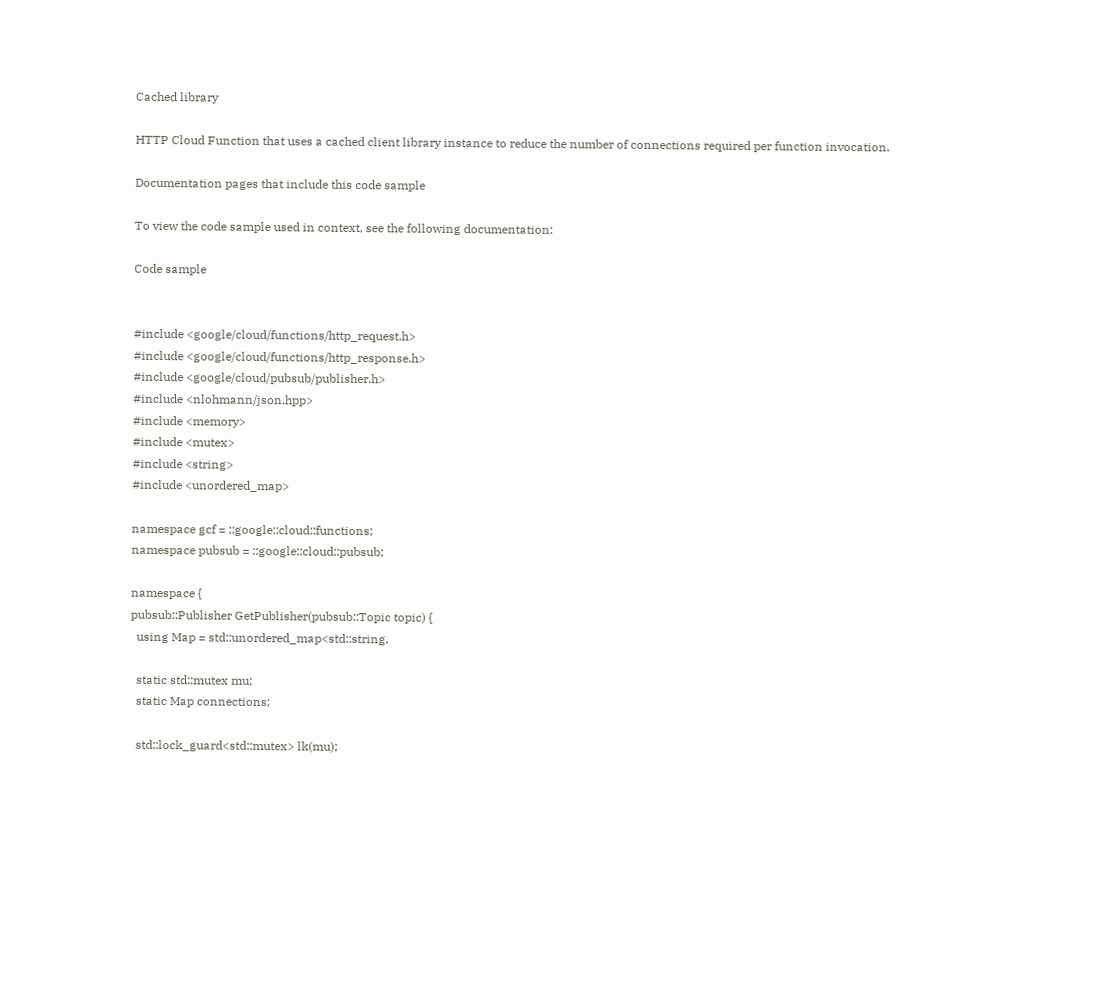Cached library

HTTP Cloud Function that uses a cached client library instance to reduce the number of connections required per function invocation.

Documentation pages that include this code sample

To view the code sample used in context, see the following documentation:

Code sample


#include <google/cloud/functions/http_request.h>
#include <google/cloud/functions/http_response.h>
#include <google/cloud/pubsub/publisher.h>
#include <nlohmann/json.hpp>
#include <memory>
#include <mutex>
#include <string>
#include <unordered_map>

namespace gcf = ::google::cloud::functions;
namespace pubsub = ::google::cloud::pubsub;

namespace {
pubsub::Publisher GetPublisher(pubsub::Topic topic) {
  using Map = std::unordered_map<std::string,

  static std::mutex mu;
  static Map connections;

  std::lock_guard<std::mutex> lk(mu);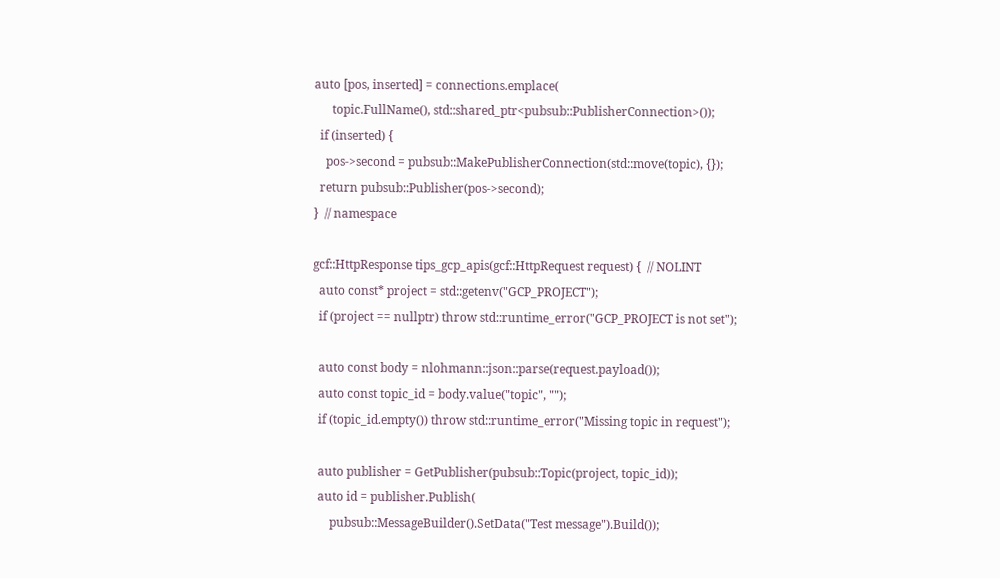auto [pos, inserted] = connections.emplace(
      topic.FullName(), std::shared_ptr<pubsub::PublisherConnection>());
  if (inserted) {
    pos->second = pubsub::MakePublisherConnection(std::move(topic), {});
  return pubsub::Publisher(pos->second);
}  // namespace

gcf::HttpResponse tips_gcp_apis(gcf::HttpRequest request) {  // NOLINT
  auto const* project = std::getenv("GCP_PROJECT");
  if (project == nullptr) throw std::runtime_error("GCP_PROJECT is not set");

  auto const body = nlohmann::json::parse(request.payload());
  auto const topic_id = body.value("topic", "");
  if (topic_id.empty()) throw std::runtime_error("Missing topic in request");

  auto publisher = GetPublisher(pubsub::Topic(project, topic_id));
  auto id = publisher.Publish(
      pubsub::MessageBuilder().SetData("Test message").Build());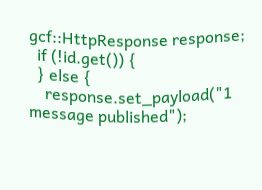gcf::HttpResponse response;
  if (!id.get()) {
  } else {
    response.set_payload("1 message published");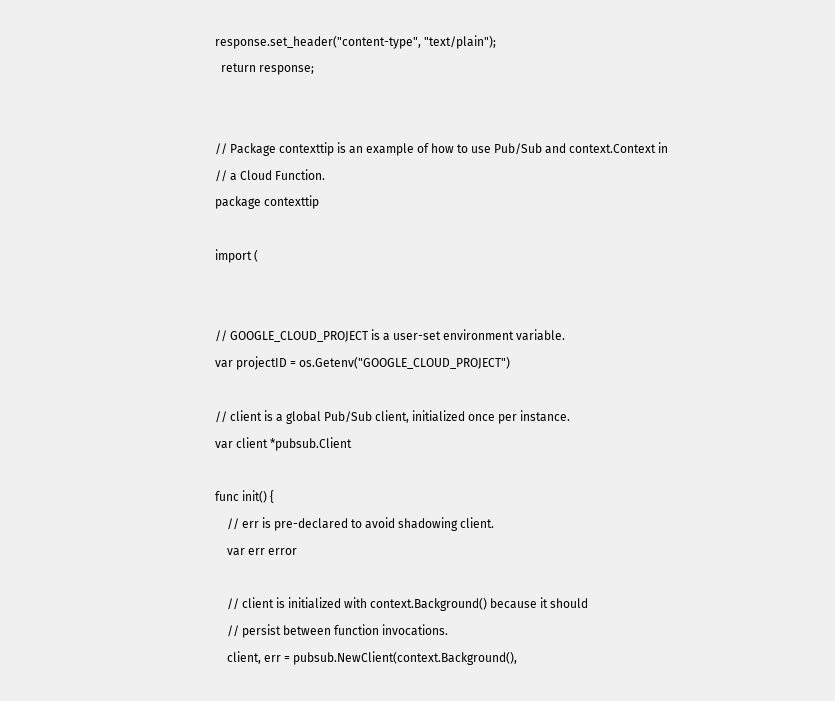response.set_header("content-type", "text/plain");
  return response;


// Package contexttip is an example of how to use Pub/Sub and context.Context in
// a Cloud Function.
package contexttip

import (


// GOOGLE_CLOUD_PROJECT is a user-set environment variable.
var projectID = os.Getenv("GOOGLE_CLOUD_PROJECT")

// client is a global Pub/Sub client, initialized once per instance.
var client *pubsub.Client

func init() {
    // err is pre-declared to avoid shadowing client.
    var err error

    // client is initialized with context.Background() because it should
    // persist between function invocations.
    client, err = pubsub.NewClient(context.Background(),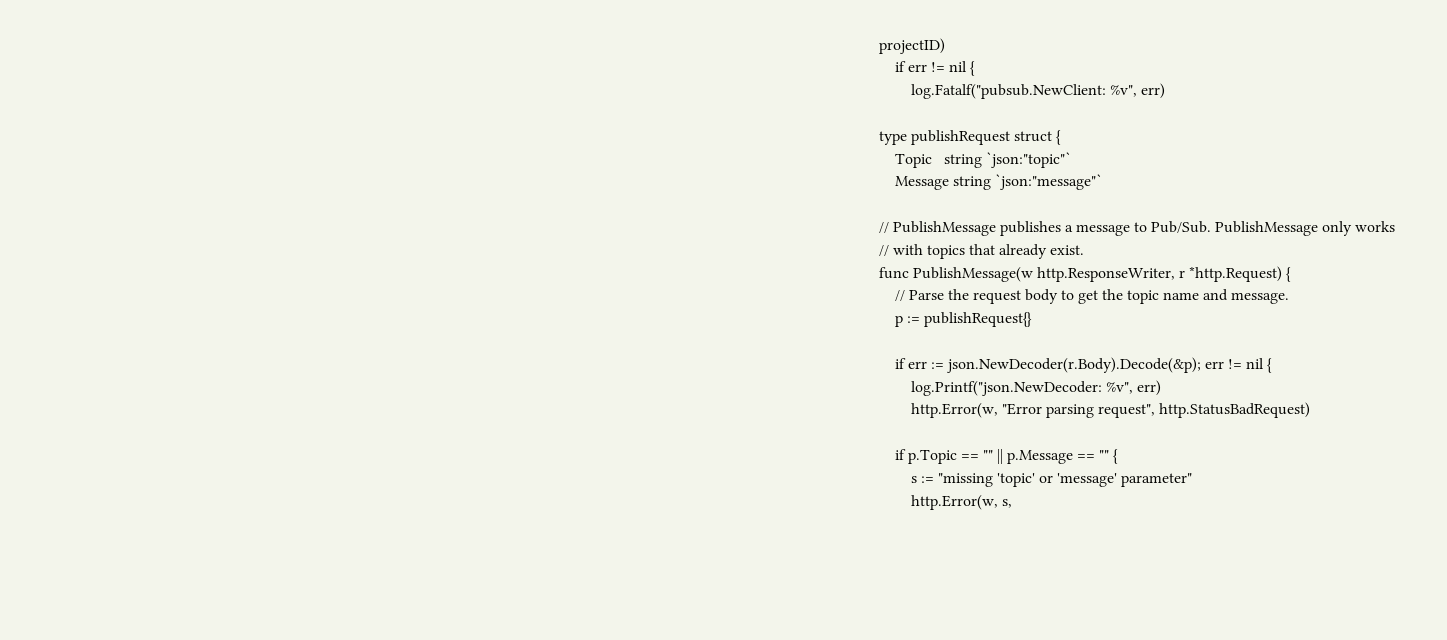projectID)
    if err != nil {
        log.Fatalf("pubsub.NewClient: %v", err)

type publishRequest struct {
    Topic   string `json:"topic"`
    Message string `json:"message"`

// PublishMessage publishes a message to Pub/Sub. PublishMessage only works
// with topics that already exist.
func PublishMessage(w http.ResponseWriter, r *http.Request) {
    // Parse the request body to get the topic name and message.
    p := publishRequest{}

    if err := json.NewDecoder(r.Body).Decode(&p); err != nil {
        log.Printf("json.NewDecoder: %v", err)
        http.Error(w, "Error parsing request", http.StatusBadRequest)

    if p.Topic == "" || p.Message == "" {
        s := "missing 'topic' or 'message' parameter"
        http.Error(w, s,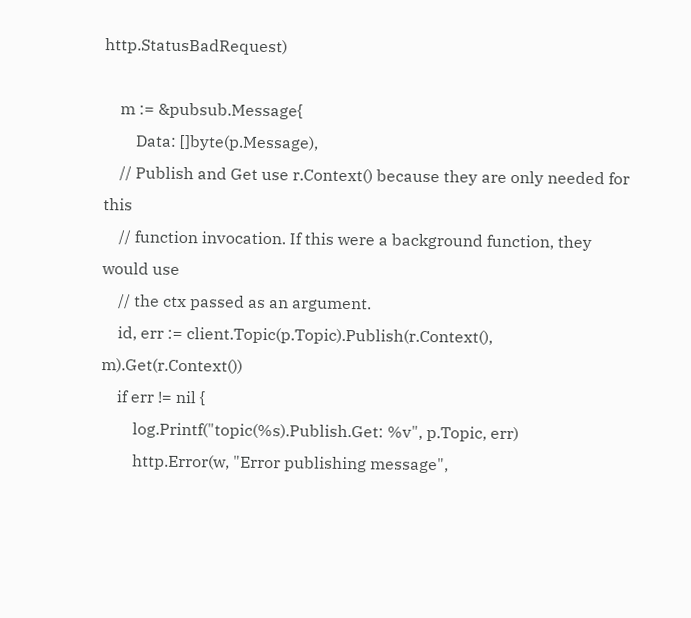http.StatusBadRequest)

    m := &pubsub.Message{
        Data: []byte(p.Message),
    // Publish and Get use r.Context() because they are only needed for this
    // function invocation. If this were a background function, they would use
    // the ctx passed as an argument.
    id, err := client.Topic(p.Topic).Publish(r.Context(), m).Get(r.Context())
    if err != nil {
        log.Printf("topic(%s).Publish.Get: %v", p.Topic, err)
        http.Error(w, "Error publishing message",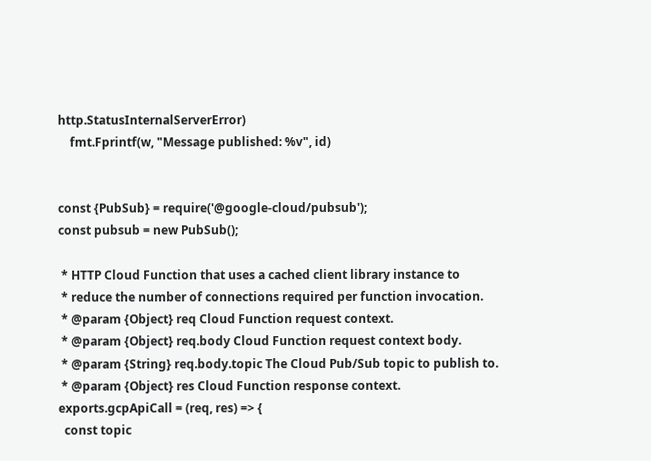http.StatusInternalServerError)
    fmt.Fprintf(w, "Message published: %v", id)


const {PubSub} = require('@google-cloud/pubsub');
const pubsub = new PubSub();

 * HTTP Cloud Function that uses a cached client library instance to
 * reduce the number of connections required per function invocation.
 * @param {Object} req Cloud Function request context.
 * @param {Object} req.body Cloud Function request context body.
 * @param {String} req.body.topic The Cloud Pub/Sub topic to publish to.
 * @param {Object} res Cloud Function response context.
exports.gcpApiCall = (req, res) => {
  const topic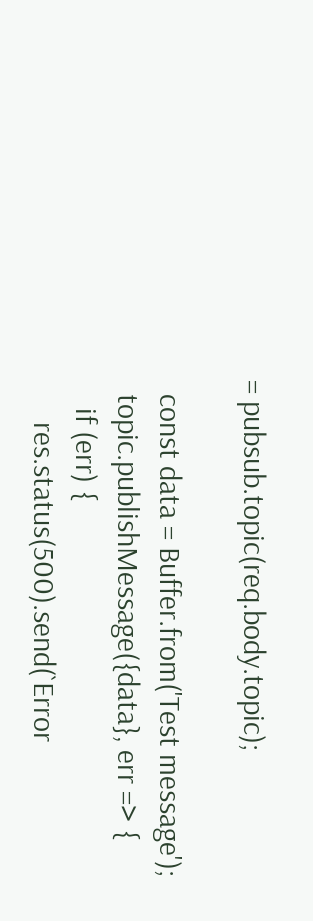= pubsub.topic(req.body.topic);

  const data = Buffer.from('Test message');
  topic.publishMessage({data}, err => {
    if (err) {
      res.status(500).send(`Error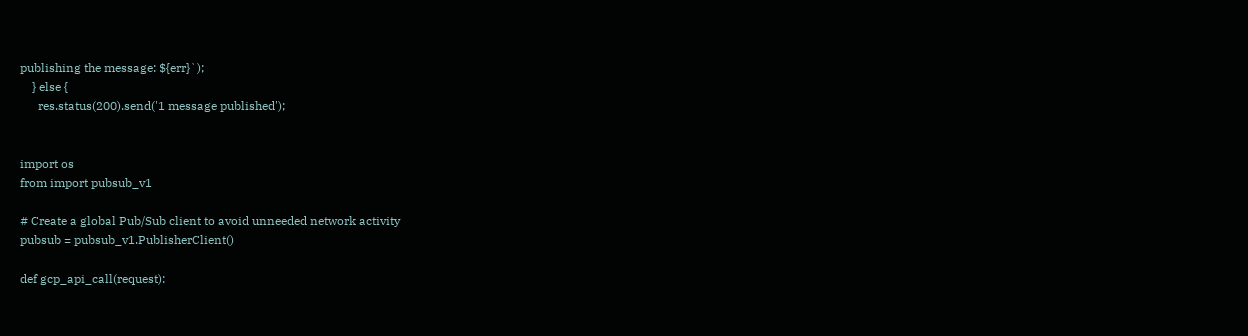publishing the message: ${err}`);
    } else {
      res.status(200).send('1 message published');


import os
from import pubsub_v1

# Create a global Pub/Sub client to avoid unneeded network activity
pubsub = pubsub_v1.PublisherClient()

def gcp_api_call(request):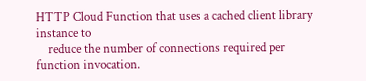HTTP Cloud Function that uses a cached client library instance to
    reduce the number of connections required per function invocation.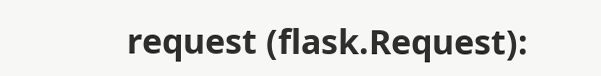request (flask.Request):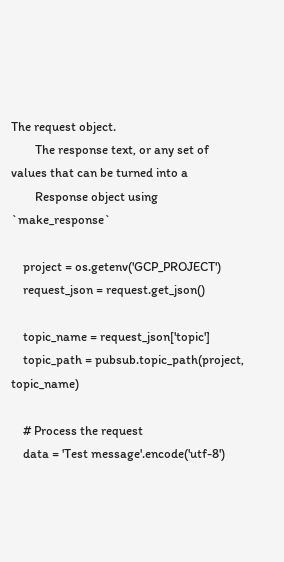The request object.
        The response text, or any set of values that can be turned into a
        Response object using `make_response`

    project = os.getenv('GCP_PROJECT')
    request_json = request.get_json()

    topic_name = request_json['topic']
    topic_path = pubsub.topic_path(project, topic_name)

    # Process the request
    data = 'Test message'.encode('utf-8')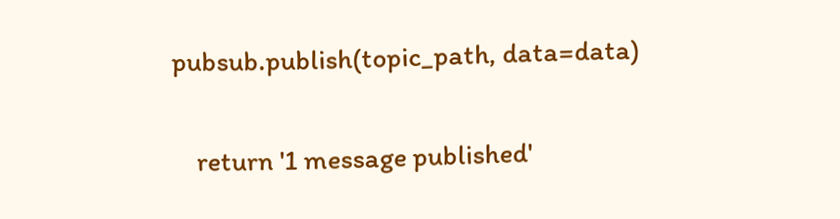pubsub.publish(topic_path, data=data)

    return '1 message published'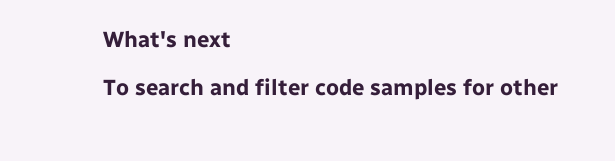What's next

To search and filter code samples for other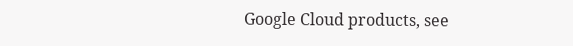Google Cloud products, see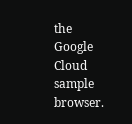the Google Cloud sample browser.